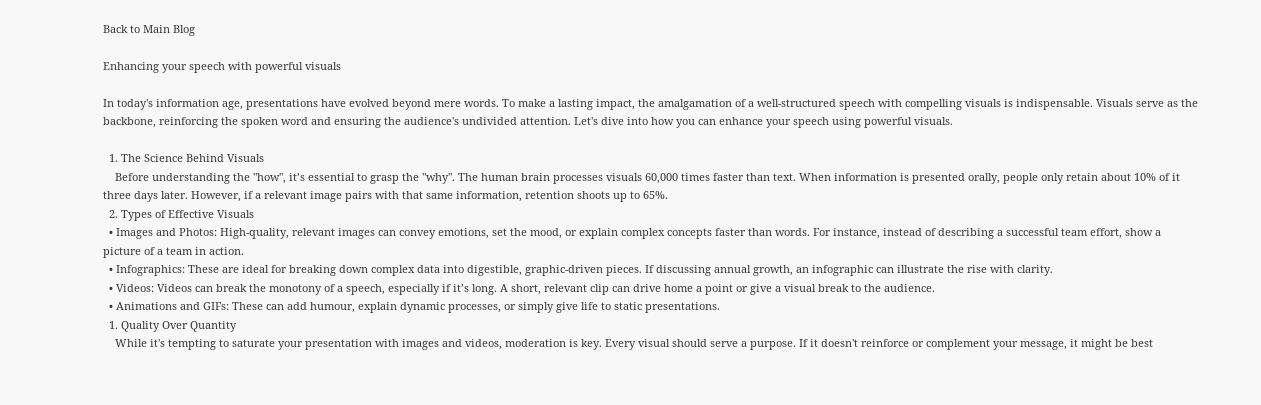Back to Main Blog

Enhancing your speech with powerful visuals

In today's information age, presentations have evolved beyond mere words. To make a lasting impact, the amalgamation of a well-structured speech with compelling visuals is indispensable. Visuals serve as the backbone, reinforcing the spoken word and ensuring the audience's undivided attention. Let's dive into how you can enhance your speech using powerful visuals.

  1. The Science Behind Visuals
    Before understanding the "how", it’s essential to grasp the "why". The human brain processes visuals 60,000 times faster than text. When information is presented orally, people only retain about 10% of it three days later. However, if a relevant image pairs with that same information, retention shoots up to 65%.
  2. Types of Effective Visuals
  • Images and Photos: High-quality, relevant images can convey emotions, set the mood, or explain complex concepts faster than words. For instance, instead of describing a successful team effort, show a picture of a team in action.
  • Infographics: These are ideal for breaking down complex data into digestible, graphic-driven pieces. If discussing annual growth, an infographic can illustrate the rise with clarity.
  • Videos: Videos can break the monotony of a speech, especially if it’s long. A short, relevant clip can drive home a point or give a visual break to the audience.
  • Animations and GIFs: These can add humour, explain dynamic processes, or simply give life to static presentations.
  1. Quality Over Quantity
    While it's tempting to saturate your presentation with images and videos, moderation is key. Every visual should serve a purpose. If it doesn't reinforce or complement your message, it might be best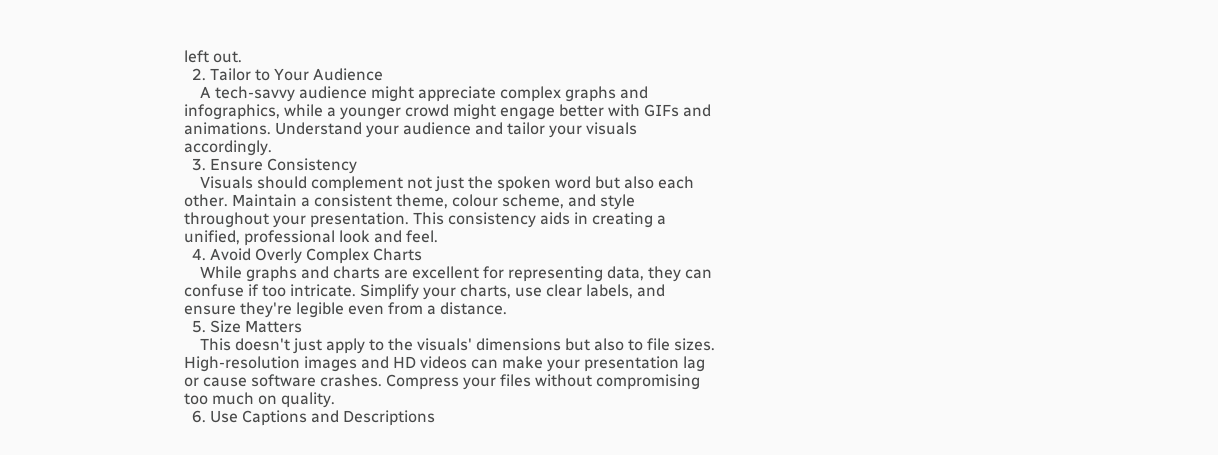left out.
  2. Tailor to Your Audience
    A tech-savvy audience might appreciate complex graphs and infographics, while a younger crowd might engage better with GIFs and animations. Understand your audience and tailor your visuals accordingly.
  3. Ensure Consistency
    Visuals should complement not just the spoken word but also each other. Maintain a consistent theme, colour scheme, and style throughout your presentation. This consistency aids in creating a unified, professional look and feel.
  4. Avoid Overly Complex Charts
    While graphs and charts are excellent for representing data, they can confuse if too intricate. Simplify your charts, use clear labels, and ensure they're legible even from a distance.
  5. Size Matters
    This doesn't just apply to the visuals' dimensions but also to file sizes. High-resolution images and HD videos can make your presentation lag or cause software crashes. Compress your files without compromising too much on quality.
  6. Use Captions and Descriptions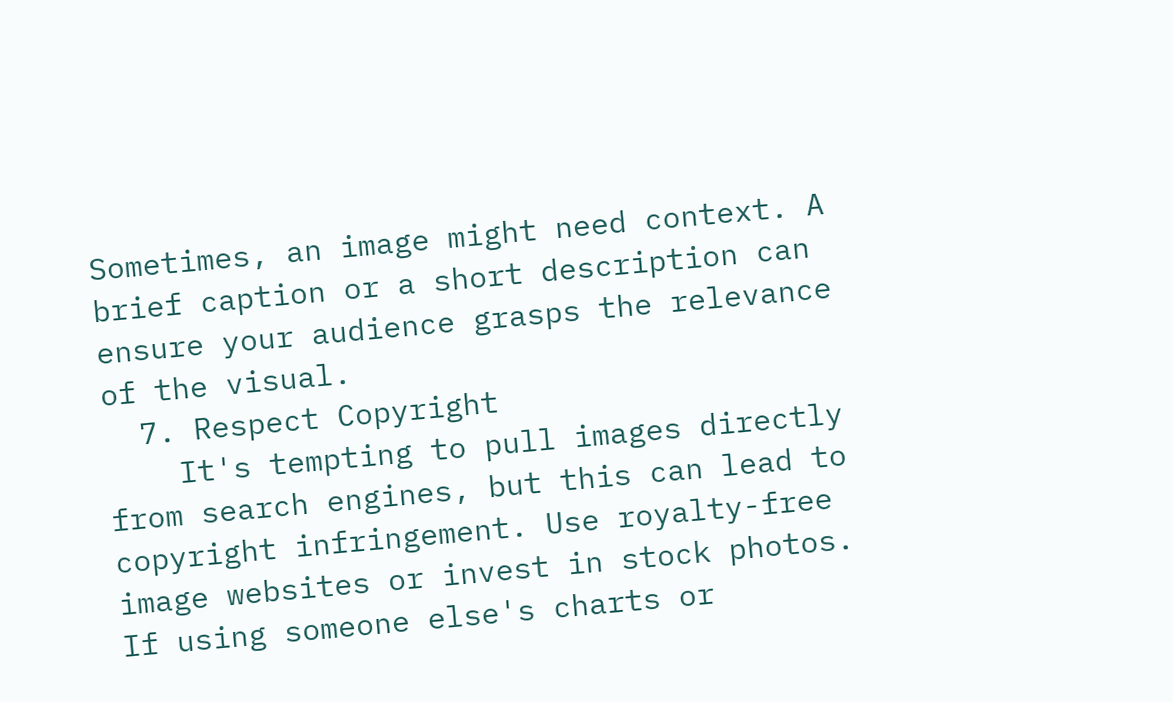Sometimes, an image might need context. A brief caption or a short description can ensure your audience grasps the relevance of the visual.
  7. Respect Copyright
    It's tempting to pull images directly from search engines, but this can lead to copyright infringement. Use royalty-free image websites or invest in stock photos. If using someone else's charts or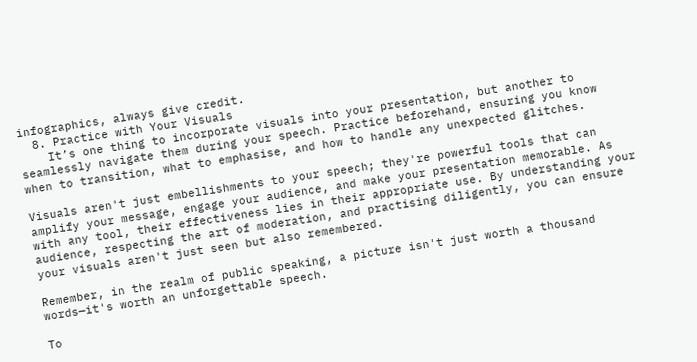infographics, always give credit.
  8. Practice with Your Visuals
    It’s one thing to incorporate visuals into your presentation, but another to seamlessly navigate them during your speech. Practice beforehand, ensuring you know when to transition, what to emphasise, and how to handle any unexpected glitches.

Visuals aren't just embellishments to your speech; they're powerful tools that can amplify your message, engage your audience, and make your presentation memorable. As with any tool, their effectiveness lies in their appropriate use. By understanding your audience, respecting the art of moderation, and practising diligently, you can ensure your visuals aren't just seen but also remembered.

Remember, in the realm of public speaking, a picture isn't just worth a thousand words—it's worth an unforgettable speech.

To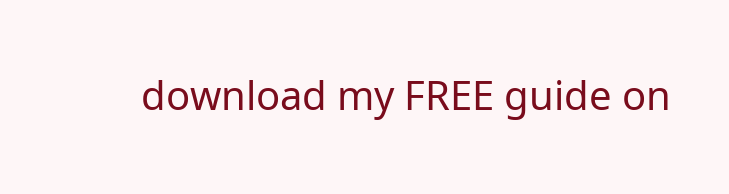download my FREE guide on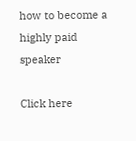how to become a highly paid speaker

Click here